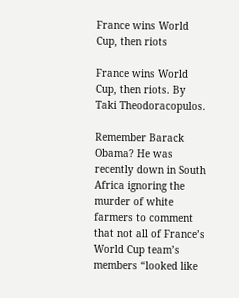France wins World Cup, then riots

France wins World Cup, then riots. By Taki Theodoracopulos.

Remember Barack Obama? He was recently down in South Africa ignoring the murder of white farmers to comment that not all of France’s World Cup team’s members “looked like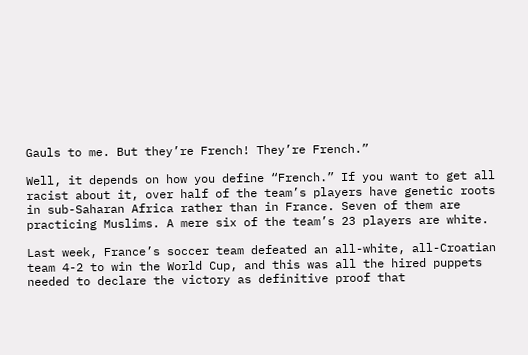Gauls to me. But they’re French! They’re French.”

Well, it depends on how you define “French.” If you want to get all racist about it, over half of the team’s players have genetic roots in sub-Saharan Africa rather than in France. Seven of them are practicing Muslims. A mere six of the team’s 23 players are white.

Last week, France’s soccer team defeated an all-white, all-Croatian team 4-2 to win the World Cup, and this was all the hired puppets needed to declare the victory as definitive proof that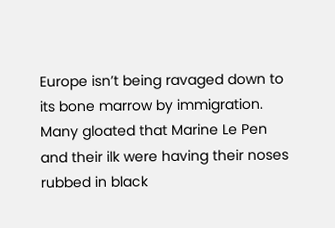Europe isn’t being ravaged down to its bone marrow by immigration. Many gloated that Marine Le Pen and their ilk were having their noses rubbed in black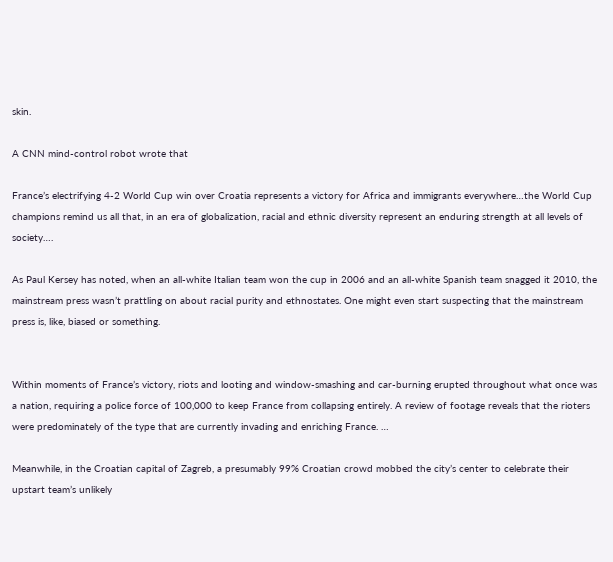skin.

A CNN mind-control robot wrote that

France’s electrifying 4-2 World Cup win over Croatia represents a victory for Africa and immigrants everywhere…the World Cup champions remind us all that, in an era of globalization, racial and ethnic diversity represent an enduring strength at all levels of society….

As Paul Kersey has noted, when an all-white Italian team won the cup in 2006 and an all-white Spanish team snagged it 2010, the mainstream press wasn’t prattling on about racial purity and ethnostates. One might even start suspecting that the mainstream press is, like, biased or something.


Within moments of France’s victory, riots and looting and window-smashing and car-burning erupted throughout what once was a nation, requiring a police force of 100,000 to keep France from collapsing entirely. A review of footage reveals that the rioters were predominately of the type that are currently invading and enriching France. …

Meanwhile, in the Croatian capital of Zagreb, a presumably 99% Croatian crowd mobbed the city’s center to celebrate their upstart team’s unlikely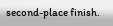second-place finish.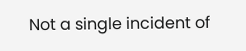Not a single incident of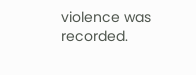violence was recorded.